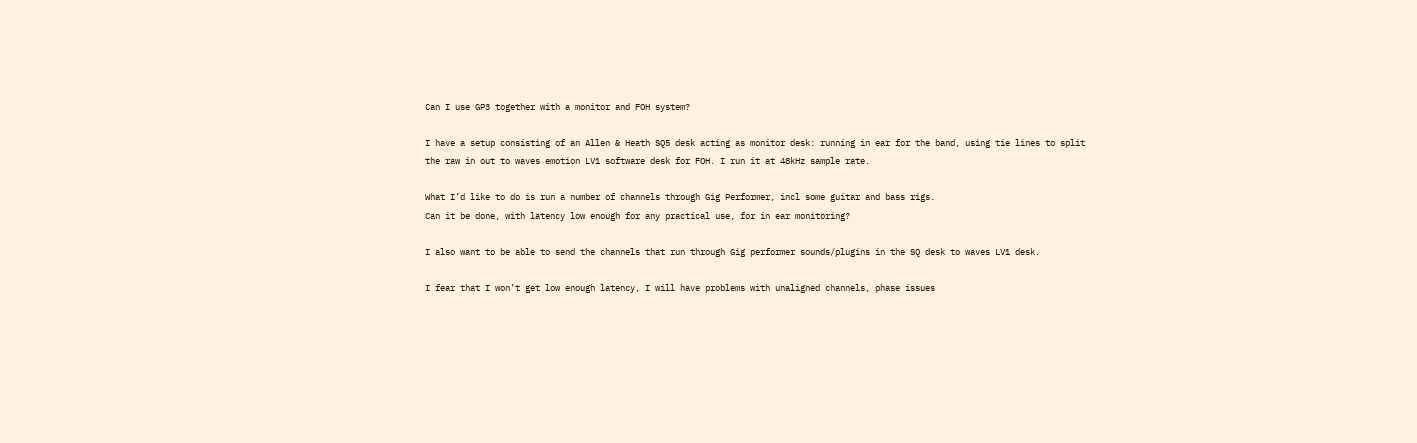Can I use GP3 together with a monitor and FOH system?

I have a setup consisting of an Allen & Heath SQ5 desk acting as monitor desk: running in ear for the band, using tie lines to split the raw in out to waves emotion LV1 software desk for FOH. I run it at 48kHz sample rate.

What I’d like to do is run a number of channels through Gig Performer, incl some guitar and bass rigs.
Can it be done, with latency low enough for any practical use, for in ear monitoring?

I also want to be able to send the channels that run through Gig performer sounds/plugins in the SQ desk to waves LV1 desk.

I fear that I won’t get low enough latency, I will have problems with unaligned channels, phase issues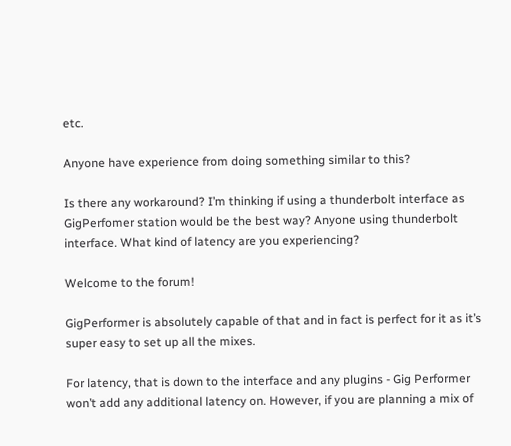etc.

Anyone have experience from doing something similar to this?

Is there any workaround? I’m thinking if using a thunderbolt interface as GigPerfomer station would be the best way? Anyone using thunderbolt interface. What kind of latency are you experiencing?

Welcome to the forum!

GigPerformer is absolutely capable of that and in fact is perfect for it as it’s super easy to set up all the mixes.

For latency, that is down to the interface and any plugins - Gig Performer won’t add any additional latency on. However, if you are planning a mix of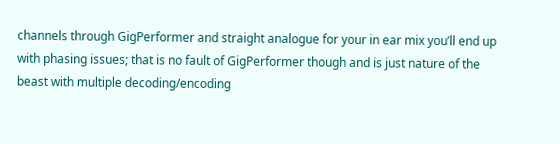channels through GigPerformer and straight analogue for your in ear mix you’ll end up with phasing issues; that is no fault of GigPerformer though and is just nature of the beast with multiple decoding/encoding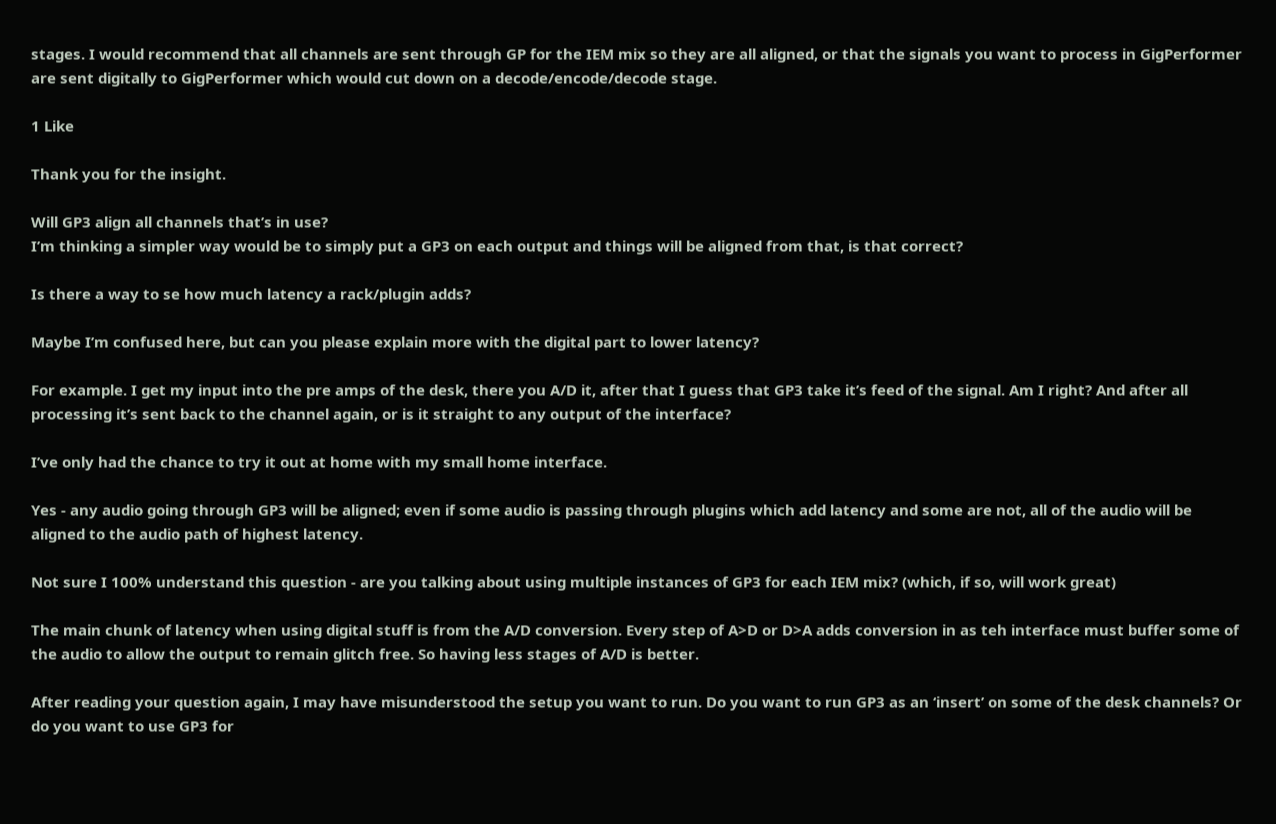stages. I would recommend that all channels are sent through GP for the IEM mix so they are all aligned, or that the signals you want to process in GigPerformer are sent digitally to GigPerformer which would cut down on a decode/encode/decode stage.

1 Like

Thank you for the insight.

Will GP3 align all channels that’s in use?
I’m thinking a simpler way would be to simply put a GP3 on each output and things will be aligned from that, is that correct?

Is there a way to se how much latency a rack/plugin adds?

Maybe I’m confused here, but can you please explain more with the digital part to lower latency?

For example. I get my input into the pre amps of the desk, there you A/D it, after that I guess that GP3 take it’s feed of the signal. Am I right? And after all processing it’s sent back to the channel again, or is it straight to any output of the interface?

I’ve only had the chance to try it out at home with my small home interface.

Yes - any audio going through GP3 will be aligned; even if some audio is passing through plugins which add latency and some are not, all of the audio will be aligned to the audio path of highest latency.

Not sure I 100% understand this question - are you talking about using multiple instances of GP3 for each IEM mix? (which, if so, will work great)

The main chunk of latency when using digital stuff is from the A/D conversion. Every step of A>D or D>A adds conversion in as teh interface must buffer some of the audio to allow the output to remain glitch free. So having less stages of A/D is better.

After reading your question again, I may have misunderstood the setup you want to run. Do you want to run GP3 as an ‘insert’ on some of the desk channels? Or do you want to use GP3 for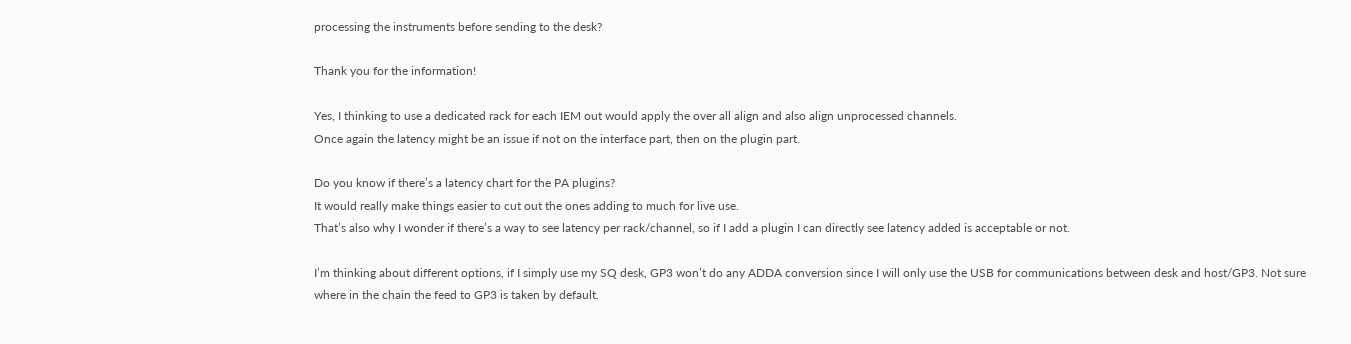processing the instruments before sending to the desk?

Thank you for the information!

Yes, I thinking to use a dedicated rack for each IEM out would apply the over all align and also align unprocessed channels.
Once again the latency might be an issue if not on the interface part, then on the plugin part.

Do you know if there’s a latency chart for the PA plugins?
It would really make things easier to cut out the ones adding to much for live use.
That’s also why I wonder if there’s a way to see latency per rack/channel, so if I add a plugin I can directly see latency added is acceptable or not.

I’m thinking about different options, if I simply use my SQ desk, GP3 won’t do any ADDA conversion since I will only use the USB for communications between desk and host/GP3. Not sure where in the chain the feed to GP3 is taken by default.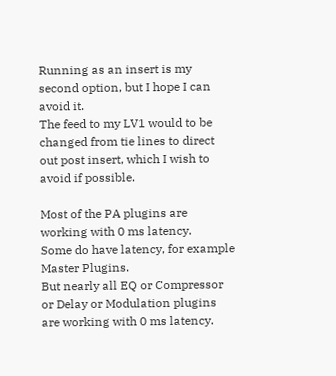Running as an insert is my second option, but I hope I can avoid it.
The feed to my LV1 would to be changed from tie lines to direct out post insert, which I wish to avoid if possible.

Most of the PA plugins are working with 0 ms latency.
Some do have latency, for example Master Plugins.
But nearly all EQ or Compressor or Delay or Modulation plugins are working with 0 ms latency.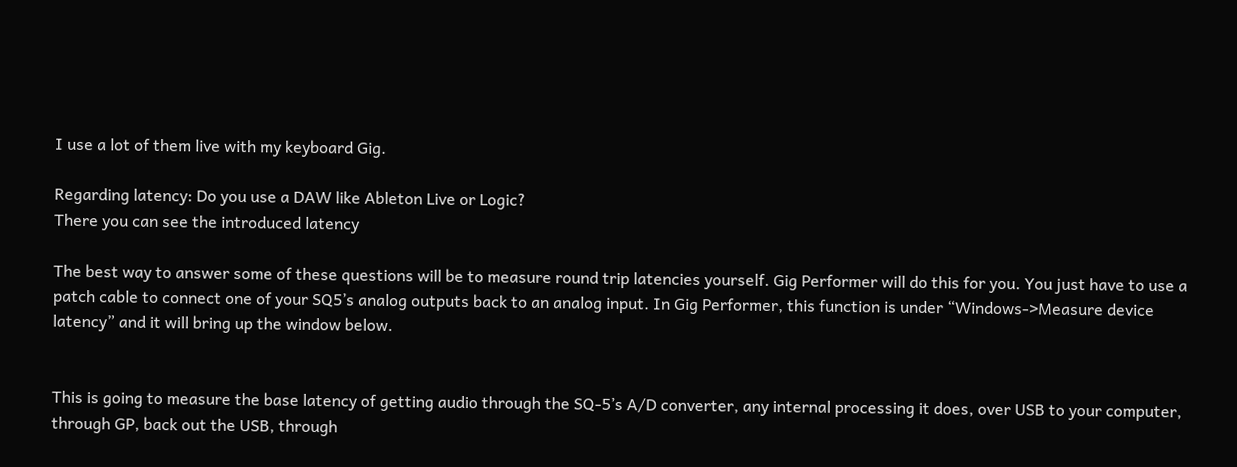I use a lot of them live with my keyboard Gig.

Regarding latency: Do you use a DAW like Ableton Live or Logic?
There you can see the introduced latency

The best way to answer some of these questions will be to measure round trip latencies yourself. Gig Performer will do this for you. You just have to use a patch cable to connect one of your SQ5’s analog outputs back to an analog input. In Gig Performer, this function is under “Windows->Measure device latency” and it will bring up the window below.


This is going to measure the base latency of getting audio through the SQ-5’s A/D converter, any internal processing it does, over USB to your computer, through GP, back out the USB, through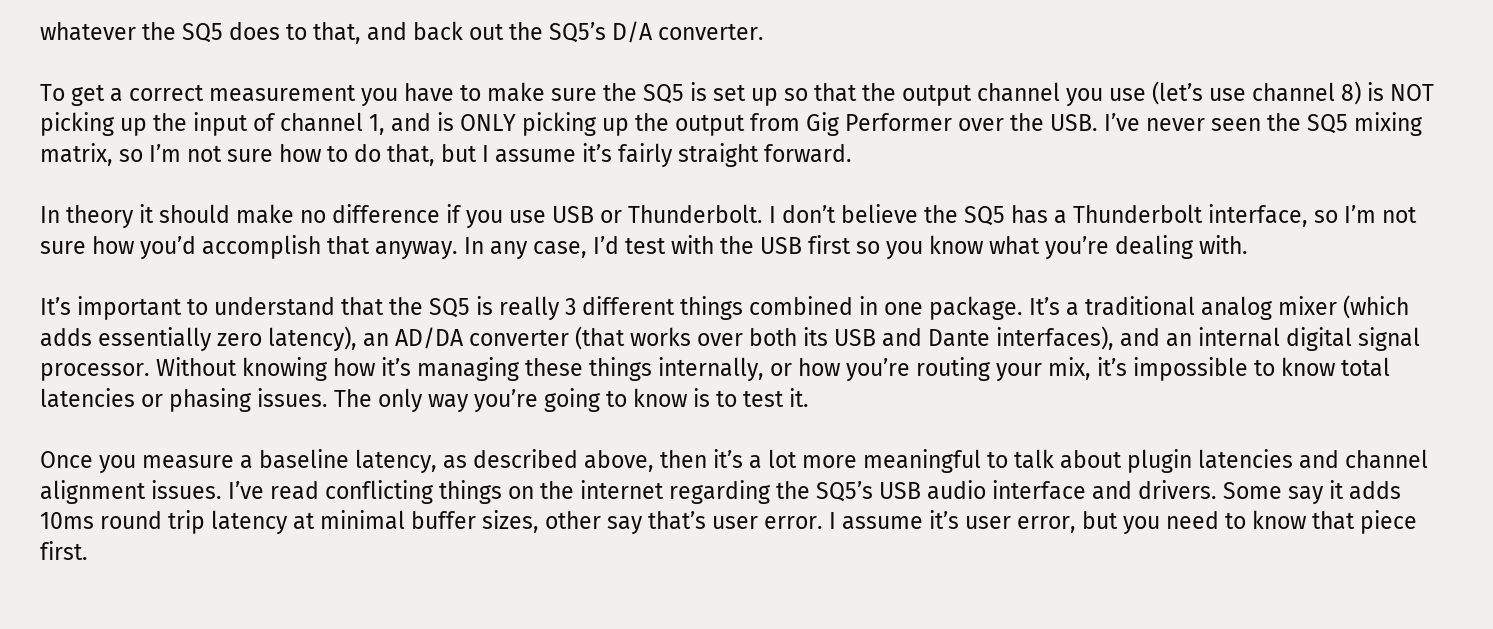whatever the SQ5 does to that, and back out the SQ5’s D/A converter.

To get a correct measurement you have to make sure the SQ5 is set up so that the output channel you use (let’s use channel 8) is NOT picking up the input of channel 1, and is ONLY picking up the output from Gig Performer over the USB. I’ve never seen the SQ5 mixing matrix, so I’m not sure how to do that, but I assume it’s fairly straight forward.

In theory it should make no difference if you use USB or Thunderbolt. I don’t believe the SQ5 has a Thunderbolt interface, so I’m not sure how you’d accomplish that anyway. In any case, I’d test with the USB first so you know what you’re dealing with.

It’s important to understand that the SQ5 is really 3 different things combined in one package. It’s a traditional analog mixer (which adds essentially zero latency), an AD/DA converter (that works over both its USB and Dante interfaces), and an internal digital signal processor. Without knowing how it’s managing these things internally, or how you’re routing your mix, it’s impossible to know total latencies or phasing issues. The only way you’re going to know is to test it.

Once you measure a baseline latency, as described above, then it’s a lot more meaningful to talk about plugin latencies and channel alignment issues. I’ve read conflicting things on the internet regarding the SQ5’s USB audio interface and drivers. Some say it adds 10ms round trip latency at minimal buffer sizes, other say that’s user error. I assume it’s user error, but you need to know that piece first.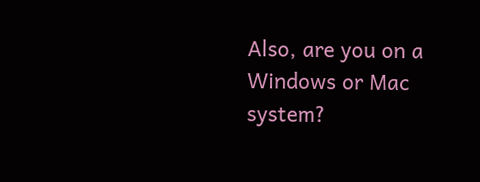Also, are you on a Windows or Mac system?